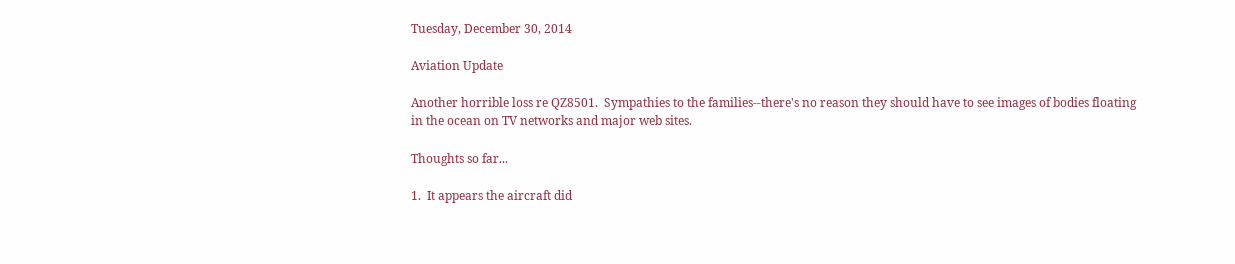Tuesday, December 30, 2014

Aviation Update

Another horrible loss re QZ8501.  Sympathies to the families--there's no reason they should have to see images of bodies floating in the ocean on TV networks and major web sites.

Thoughts so far...

1.  It appears the aircraft did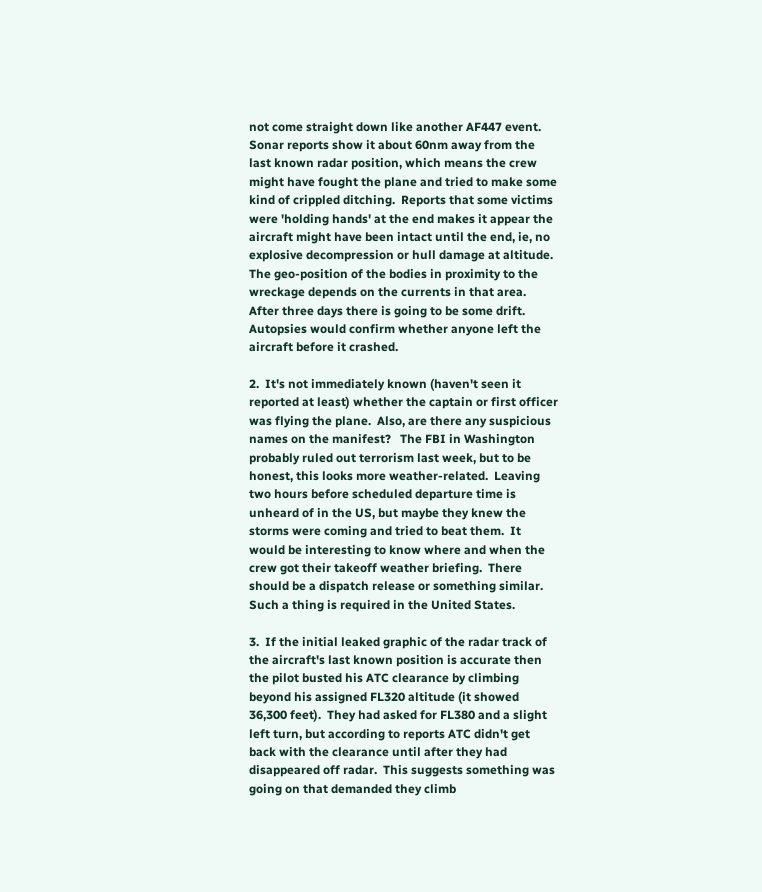not come straight down like another AF447 event.  Sonar reports show it about 60nm away from the last known radar position, which means the crew might have fought the plane and tried to make some kind of crippled ditching.  Reports that some victims were 'holding hands' at the end makes it appear the aircraft might have been intact until the end, ie, no explosive decompression or hull damage at altitude.  The geo-position of the bodies in proximity to the wreckage depends on the currents in that area.  After three days there is going to be some drift.  Autopsies would confirm whether anyone left the aircraft before it crashed.

2.  It's not immediately known (haven't seen it reported at least) whether the captain or first officer was flying the plane.  Also, are there any suspicious names on the manifest?   The FBI in Washington probably ruled out terrorism last week, but to be honest, this looks more weather-related.  Leaving two hours before scheduled departure time is unheard of in the US, but maybe they knew the storms were coming and tried to beat them.  It would be interesting to know where and when the crew got their takeoff weather briefing.  There should be a dispatch release or something similar.  Such a thing is required in the United States.

3.  If the initial leaked graphic of the radar track of the aircraft's last known position is accurate then the pilot busted his ATC clearance by climbing beyond his assigned FL320 altitude (it showed 36,300 feet).  They had asked for FL380 and a slight left turn, but according to reports ATC didn't get back with the clearance until after they had disappeared off radar.  This suggests something was going on that demanded they climb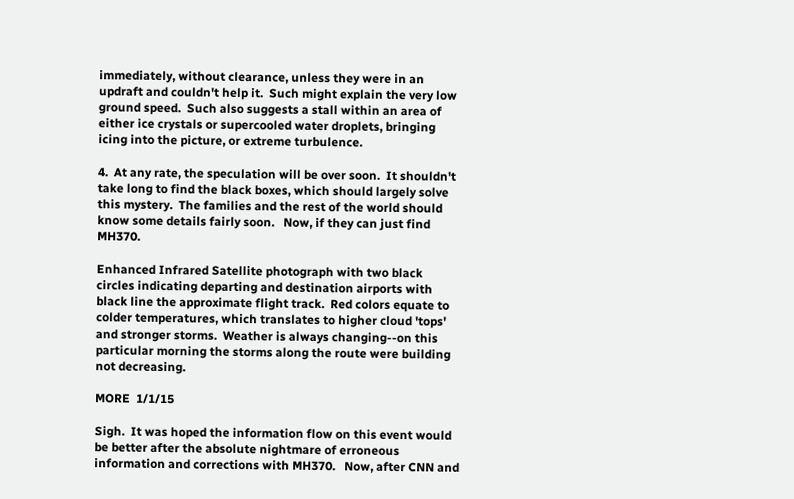immediately, without clearance, unless they were in an updraft and couldn't help it.  Such might explain the very low ground speed.  Such also suggests a stall within an area of either ice crystals or supercooled water droplets, bringing icing into the picture, or extreme turbulence.

4.  At any rate, the speculation will be over soon.  It shouldn't take long to find the black boxes, which should largely solve this mystery.  The families and the rest of the world should know some details fairly soon.   Now, if they can just find MH370.

Enhanced Infrared Satellite photograph with two black circles indicating departing and destination airports with black line the approximate flight track.  Red colors equate to colder temperatures, which translates to higher cloud 'tops' and stronger storms.  Weather is always changing--on this particular morning the storms along the route were building not decreasing.

MORE  1/1/15

Sigh.  It was hoped the information flow on this event would be better after the absolute nightmare of erroneous information and corrections with MH370.   Now, after CNN and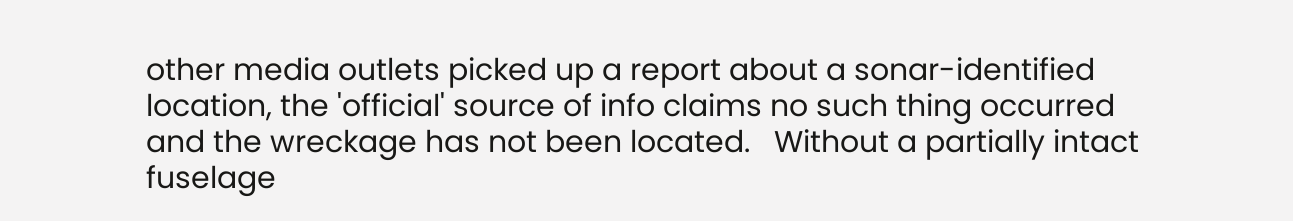other media outlets picked up a report about a sonar-identified location, the 'official' source of info claims no such thing occurred and the wreckage has not been located.   Without a partially intact fuselage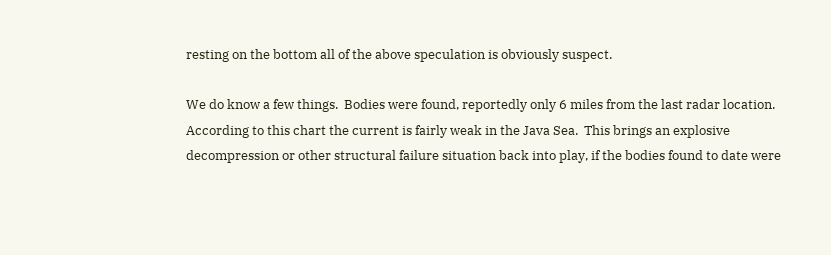resting on the bottom all of the above speculation is obviously suspect.

We do know a few things.  Bodies were found, reportedly only 6 miles from the last radar location.  According to this chart the current is fairly weak in the Java Sea.  This brings an explosive decompression or other structural failure situation back into play, if the bodies found to date were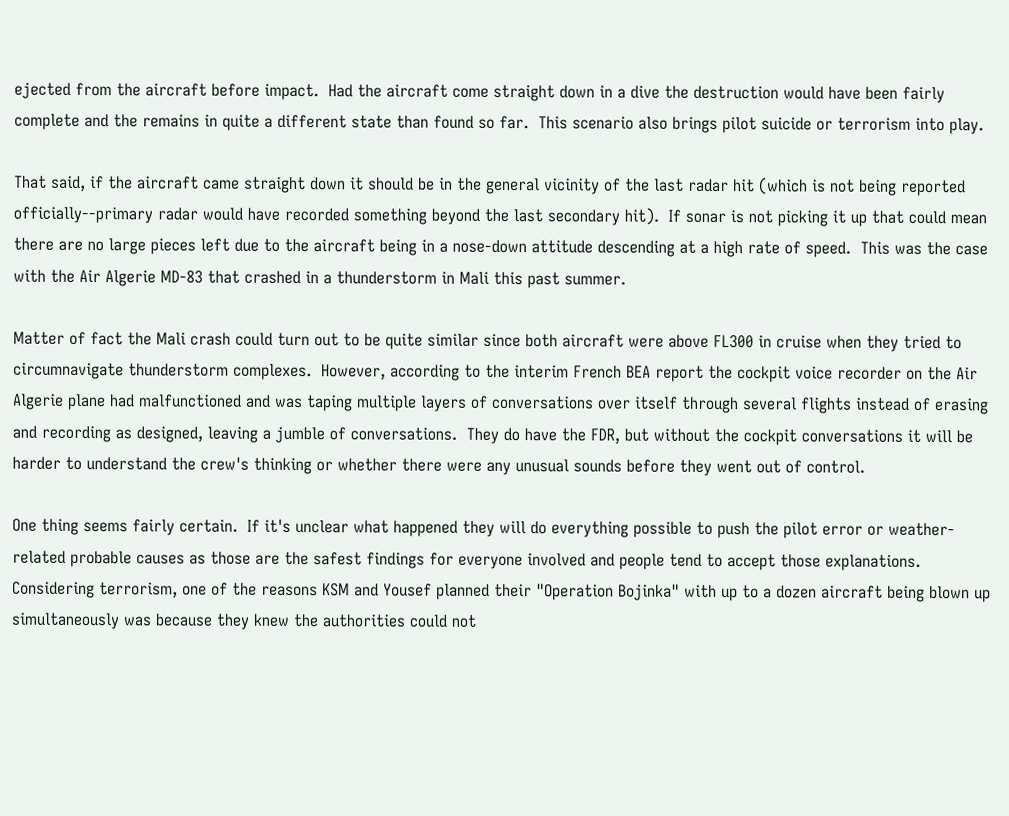ejected from the aircraft before impact.  Had the aircraft come straight down in a dive the destruction would have been fairly complete and the remains in quite a different state than found so far.  This scenario also brings pilot suicide or terrorism into play.

That said, if the aircraft came straight down it should be in the general vicinity of the last radar hit (which is not being reported officially--primary radar would have recorded something beyond the last secondary hit).  If sonar is not picking it up that could mean there are no large pieces left due to the aircraft being in a nose-down attitude descending at a high rate of speed.  This was the case with the Air Algerie MD-83 that crashed in a thunderstorm in Mali this past summer.

Matter of fact the Mali crash could turn out to be quite similar since both aircraft were above FL300 in cruise when they tried to circumnavigate thunderstorm complexes.  However, according to the interim French BEA report the cockpit voice recorder on the Air Algerie plane had malfunctioned and was taping multiple layers of conversations over itself through several flights instead of erasing and recording as designed, leaving a jumble of conversations.  They do have the FDR, but without the cockpit conversations it will be harder to understand the crew's thinking or whether there were any unusual sounds before they went out of control.

One thing seems fairly certain.  If it's unclear what happened they will do everything possible to push the pilot error or weather-related probable causes as those are the safest findings for everyone involved and people tend to accept those explanations.  Considering terrorism, one of the reasons KSM and Yousef planned their "Operation Bojinka" with up to a dozen aircraft being blown up simultaneously was because they knew the authorities could not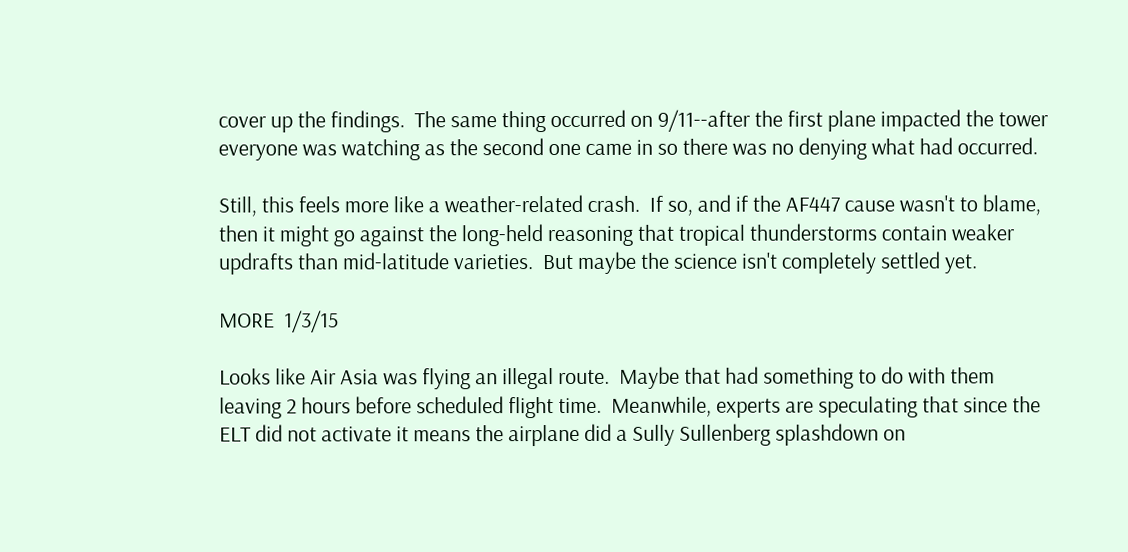cover up the findings.  The same thing occurred on 9/11--after the first plane impacted the tower everyone was watching as the second one came in so there was no denying what had occurred.

Still, this feels more like a weather-related crash.  If so, and if the AF447 cause wasn't to blame, then it might go against the long-held reasoning that tropical thunderstorms contain weaker updrafts than mid-latitude varieties.  But maybe the science isn't completely settled yet.

MORE  1/3/15

Looks like Air Asia was flying an illegal route.  Maybe that had something to do with them leaving 2 hours before scheduled flight time.  Meanwhile, experts are speculating that since the ELT did not activate it means the airplane did a Sully Sullenberg splashdown on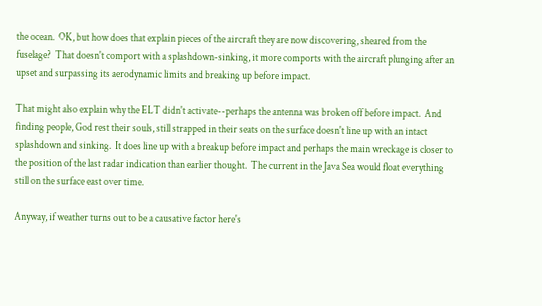the ocean.  OK, but how does that explain pieces of the aircraft they are now discovering, sheared from the fuselage?  That doesn't comport with a splashdown-sinking, it more comports with the aircraft plunging after an upset and surpassing its aerodynamic limits and breaking up before impact.

That might also explain why the ELT didn't activate--perhaps the antenna was broken off before impact.  And finding people, God rest their souls, still strapped in their seats on the surface doesn't line up with an intact splashdown and sinking.  It does line up with a breakup before impact and perhaps the main wreckage is closer to the position of the last radar indication than earlier thought.  The current in the Java Sea would float everything still on the surface east over time.

Anyway, if weather turns out to be a causative factor here's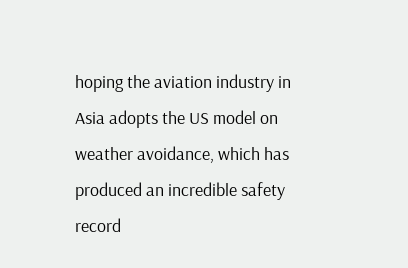hoping the aviation industry in Asia adopts the US model on weather avoidance, which has produced an incredible safety record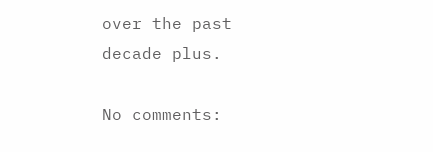over the past decade plus.

No comments: